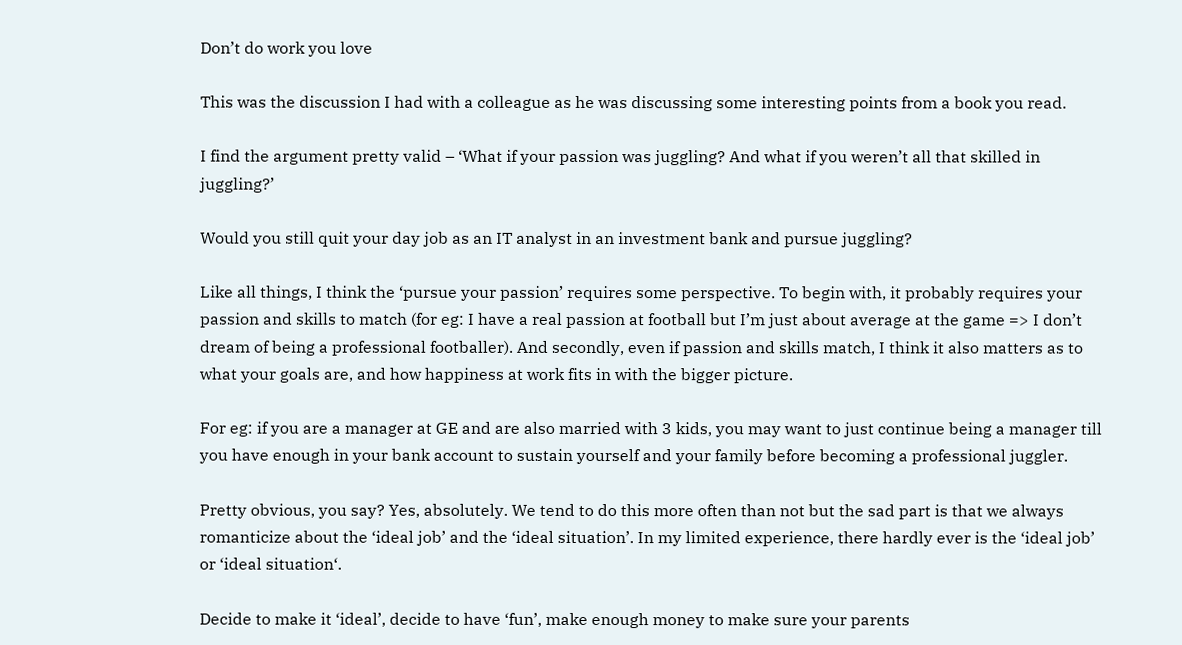Don’t do work you love

This was the discussion I had with a colleague as he was discussing some interesting points from a book you read.

I find the argument pretty valid – ‘What if your passion was juggling? And what if you weren’t all that skilled in juggling?’

Would you still quit your day job as an IT analyst in an investment bank and pursue juggling?

Like all things, I think the ‘pursue your passion’ requires some perspective. To begin with, it probably requires your passion and skills to match (for eg: I have a real passion at football but I’m just about average at the game => I don’t dream of being a professional footballer). And secondly, even if passion and skills match, I think it also matters as to what your goals are, and how happiness at work fits in with the bigger picture.

For eg: if you are a manager at GE and are also married with 3 kids, you may want to just continue being a manager till you have enough in your bank account to sustain yourself and your family before becoming a professional juggler.

Pretty obvious, you say? Yes, absolutely. We tend to do this more often than not but the sad part is that we always romanticize about the ‘ideal job’ and the ‘ideal situation’. In my limited experience, there hardly ever is the ‘ideal job’ or ‘ideal situation‘.

Decide to make it ‘ideal’, decide to have ‘fun’, make enough money to make sure your parents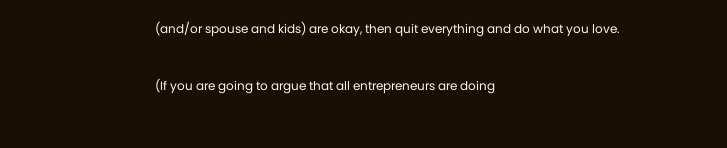(and/or spouse and kids) are okay, then quit everything and do what you love.

(If you are going to argue that all entrepreneurs are doing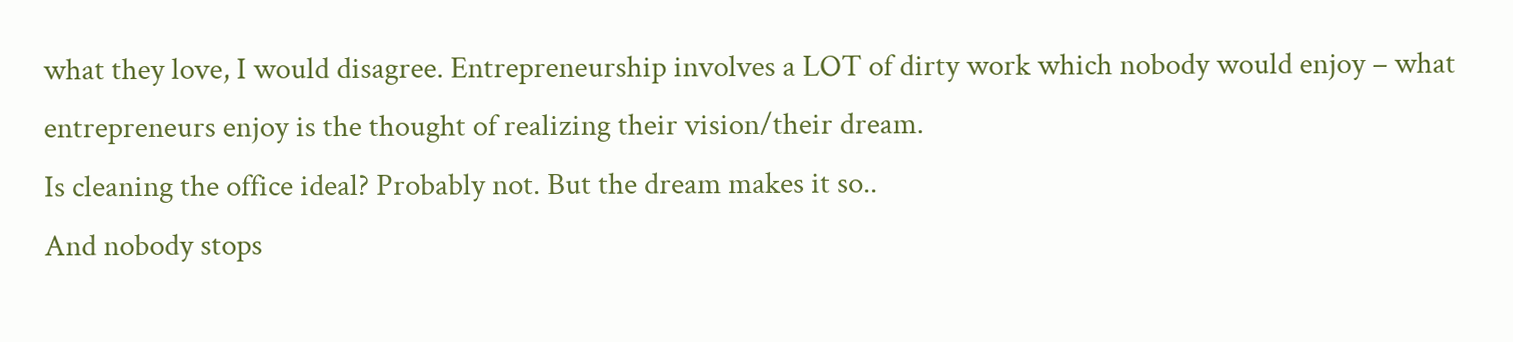what they love, I would disagree. Entrepreneurship involves a LOT of dirty work which nobody would enjoy – what entrepreneurs enjoy is the thought of realizing their vision/their dream.
Is cleaning the office ideal? Probably not. But the dream makes it so..
And nobody stops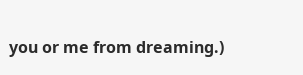you or me from dreaming.)